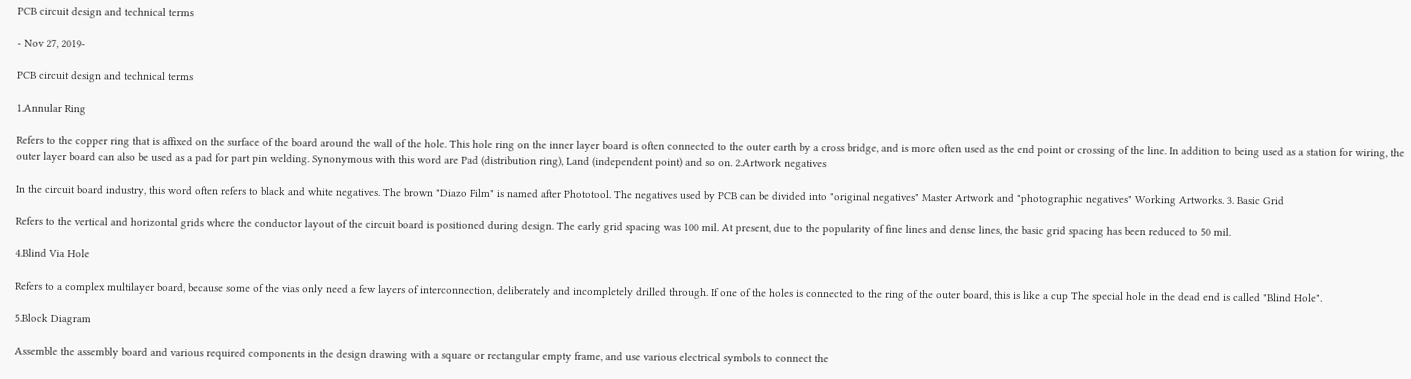PCB circuit design and technical terms

- Nov 27, 2019-

PCB circuit design and technical terms

1.Annular Ring

Refers to the copper ring that is affixed on the surface of the board around the wall of the hole. This hole ring on the inner layer board is often connected to the outer earth by a cross bridge, and is more often used as the end point or crossing of the line. In addition to being used as a station for wiring, the outer layer board can also be used as a pad for part pin welding. Synonymous with this word are Pad (distribution ring), Land (independent point) and so on. 2.Artwork negatives

In the circuit board industry, this word often refers to black and white negatives. The brown "Diazo Film" is named after Phototool. The negatives used by PCB can be divided into "original negatives" Master Artwork and "photographic negatives" Working Artworks. 3. Basic Grid

Refers to the vertical and horizontal grids where the conductor layout of the circuit board is positioned during design. The early grid spacing was 100 mil. At present, due to the popularity of fine lines and dense lines, the basic grid spacing has been reduced to 50 mil.

4.Blind Via Hole

Refers to a complex multilayer board, because some of the vias only need a few layers of interconnection, deliberately and incompletely drilled through. If one of the holes is connected to the ring of the outer board, this is like a cup The special hole in the dead end is called "Blind Hole".

5.Block Diagram

Assemble the assembly board and various required components in the design drawing with a square or rectangular empty frame, and use various electrical symbols to connect the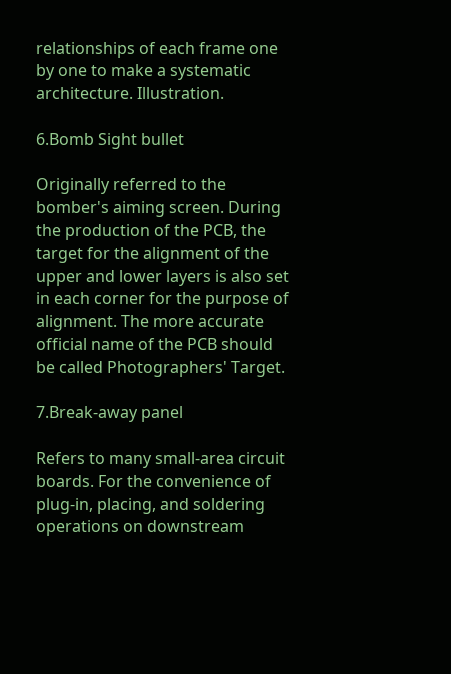relationships of each frame one by one to make a systematic architecture. Illustration.

6.Bomb Sight bullet

Originally referred to the bomber's aiming screen. During the production of the PCB, the target for the alignment of the upper and lower layers is also set in each corner for the purpose of alignment. The more accurate official name of the PCB should be called Photographers' Target.

7.Break-away panel

Refers to many small-area circuit boards. For the convenience of plug-in, placing, and soldering operations on downstream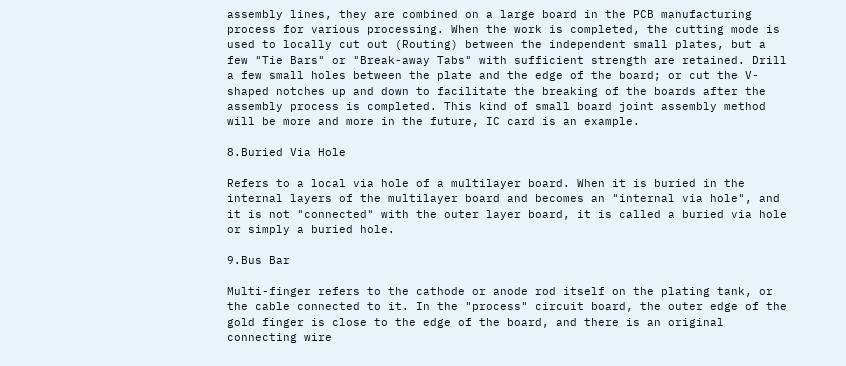assembly lines, they are combined on a large board in the PCB manufacturing process for various processing. When the work is completed, the cutting mode is used to locally cut out (Routing) between the independent small plates, but a few "Tie Bars" or "Break-away Tabs" with sufficient strength are retained. Drill a few small holes between the plate and the edge of the board; or cut the V-shaped notches up and down to facilitate the breaking of the boards after the assembly process is completed. This kind of small board joint assembly method will be more and more in the future, IC card is an example.

8.Buried Via Hole

Refers to a local via hole of a multilayer board. When it is buried in the internal layers of the multilayer board and becomes an "internal via hole", and it is not "connected" with the outer layer board, it is called a buried via hole or simply a buried hole.

9.Bus Bar

Multi-finger refers to the cathode or anode rod itself on the plating tank, or the cable connected to it. In the "process" circuit board, the outer edge of the gold finger is close to the edge of the board, and there is an original connecting wire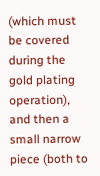(which must be covered during the gold plating operation), and then a small narrow piece (both to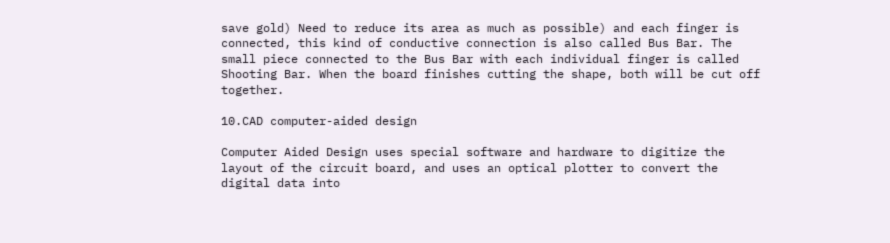save gold) Need to reduce its area as much as possible) and each finger is connected, this kind of conductive connection is also called Bus Bar. The small piece connected to the Bus Bar with each individual finger is called Shooting Bar. When the board finishes cutting the shape, both will be cut off together.

10.CAD computer-aided design

Computer Aided Design uses special software and hardware to digitize the layout of the circuit board, and uses an optical plotter to convert the digital data into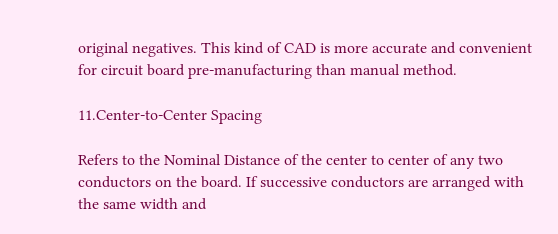original negatives. This kind of CAD is more accurate and convenient for circuit board pre-manufacturing than manual method.

11.Center-to-Center Spacing

Refers to the Nominal Distance of the center to center of any two conductors on the board. If successive conductors are arranged with the same width and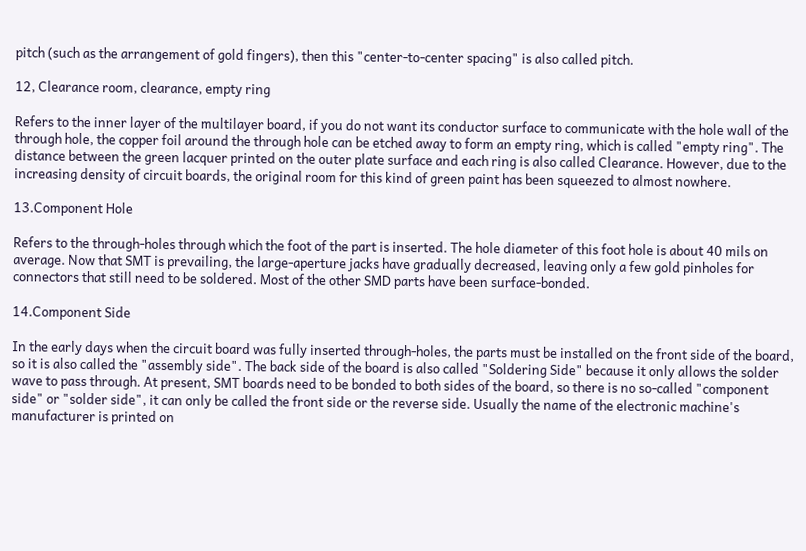pitch (such as the arrangement of gold fingers), then this "center-to-center spacing" is also called pitch.

12, Clearance room, clearance, empty ring

Refers to the inner layer of the multilayer board, if you do not want its conductor surface to communicate with the hole wall of the through hole, the copper foil around the through hole can be etched away to form an empty ring, which is called "empty ring". The distance between the green lacquer printed on the outer plate surface and each ring is also called Clearance. However, due to the increasing density of circuit boards, the original room for this kind of green paint has been squeezed to almost nowhere.

13.Component Hole

Refers to the through-holes through which the foot of the part is inserted. The hole diameter of this foot hole is about 40 mils on average. Now that SMT is prevailing, the large-aperture jacks have gradually decreased, leaving only a few gold pinholes for connectors that still need to be soldered. Most of the other SMD parts have been surface-bonded.

14.Component Side

In the early days when the circuit board was fully inserted through-holes, the parts must be installed on the front side of the board, so it is also called the "assembly side". The back side of the board is also called "Soldering Side" because it only allows the solder wave to pass through. At present, SMT boards need to be bonded to both sides of the board, so there is no so-called "component side" or "solder side", it can only be called the front side or the reverse side. Usually the name of the electronic machine's manufacturer is printed on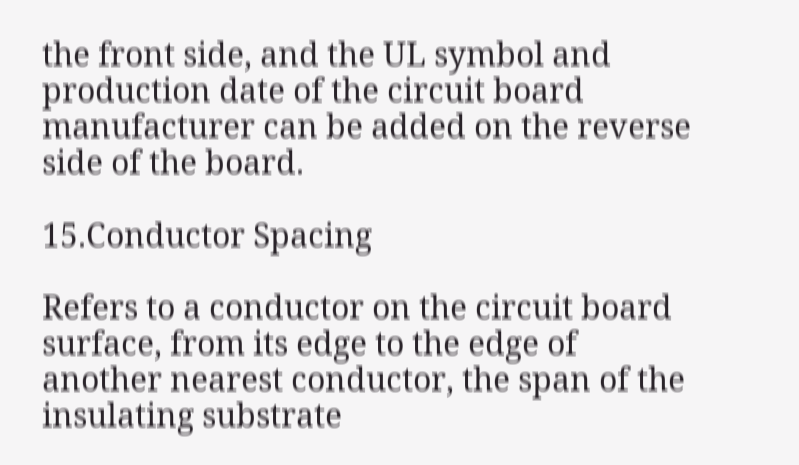the front side, and the UL symbol and production date of the circuit board manufacturer can be added on the reverse side of the board.

15.Conductor Spacing

Refers to a conductor on the circuit board surface, from its edge to the edge of another nearest conductor, the span of the insulating substrate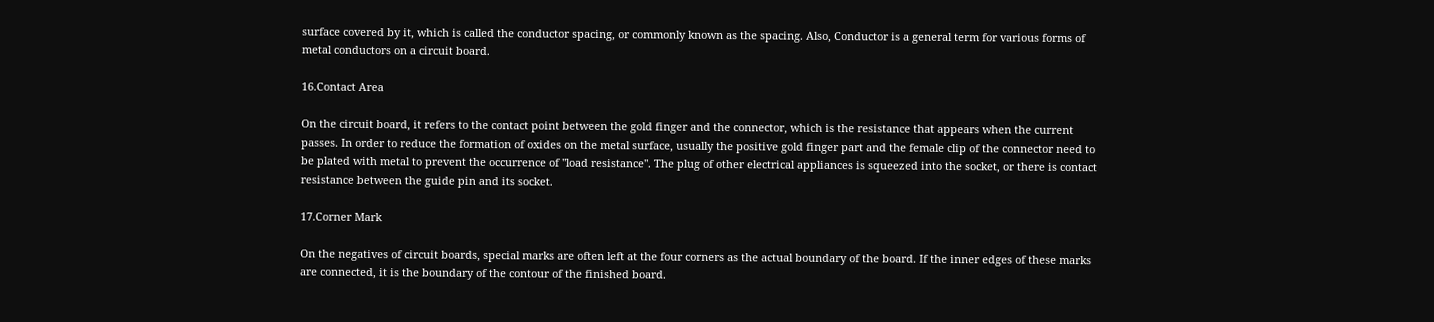surface covered by it, which is called the conductor spacing, or commonly known as the spacing. Also, Conductor is a general term for various forms of metal conductors on a circuit board.

16.Contact Area

On the circuit board, it refers to the contact point between the gold finger and the connector, which is the resistance that appears when the current passes. In order to reduce the formation of oxides on the metal surface, usually the positive gold finger part and the female clip of the connector need to be plated with metal to prevent the occurrence of "load resistance". The plug of other electrical appliances is squeezed into the socket, or there is contact resistance between the guide pin and its socket.

17.Corner Mark

On the negatives of circuit boards, special marks are often left at the four corners as the actual boundary of the board. If the inner edges of these marks are connected, it is the boundary of the contour of the finished board.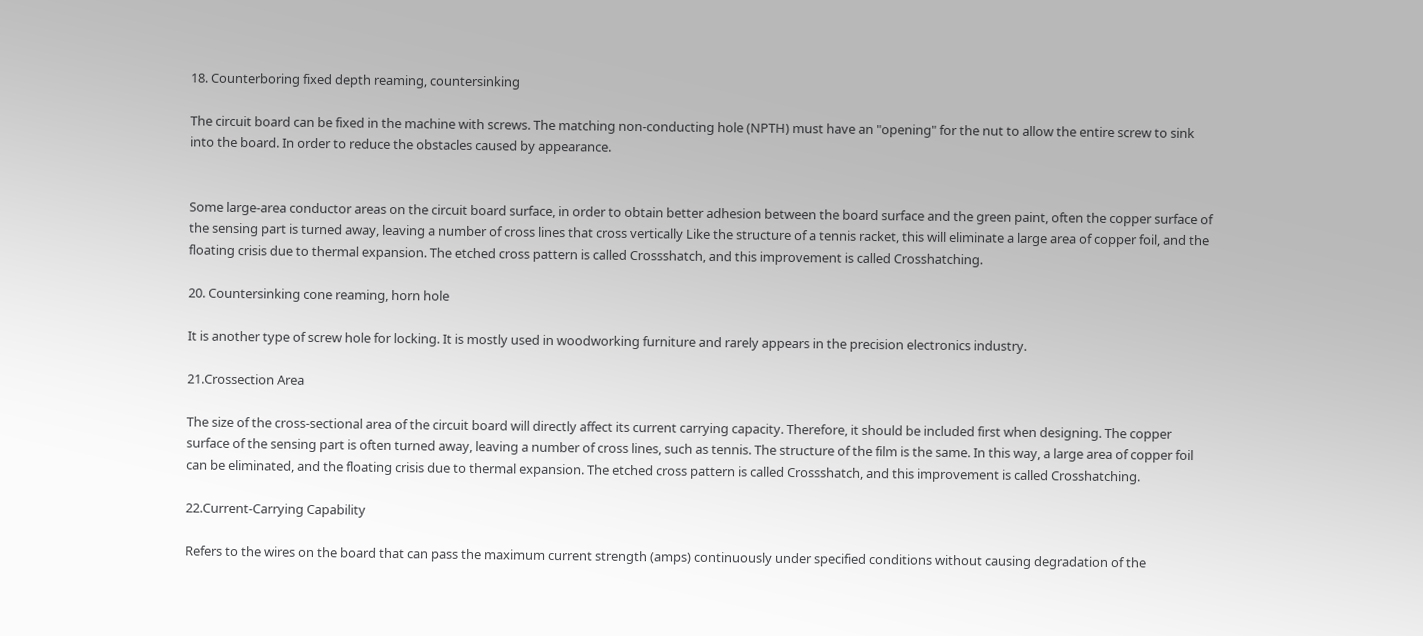18. Counterboring fixed depth reaming, countersinking

The circuit board can be fixed in the machine with screws. The matching non-conducting hole (NPTH) must have an "opening" for the nut to allow the entire screw to sink into the board. In order to reduce the obstacles caused by appearance.


Some large-area conductor areas on the circuit board surface, in order to obtain better adhesion between the board surface and the green paint, often the copper surface of the sensing part is turned away, leaving a number of cross lines that cross vertically Like the structure of a tennis racket, this will eliminate a large area of copper foil, and the floating crisis due to thermal expansion. The etched cross pattern is called Crossshatch, and this improvement is called Crosshatching.

20. Countersinking cone reaming, horn hole

It is another type of screw hole for locking. It is mostly used in woodworking furniture and rarely appears in the precision electronics industry.

21.Crossection Area

The size of the cross-sectional area of the circuit board will directly affect its current carrying capacity. Therefore, it should be included first when designing. The copper surface of the sensing part is often turned away, leaving a number of cross lines, such as tennis. The structure of the film is the same. In this way, a large area of copper foil can be eliminated, and the floating crisis due to thermal expansion. The etched cross pattern is called Crossshatch, and this improvement is called Crosshatching.

22.Current-Carrying Capability

Refers to the wires on the board that can pass the maximum current strength (amps) continuously under specified conditions without causing degradation of the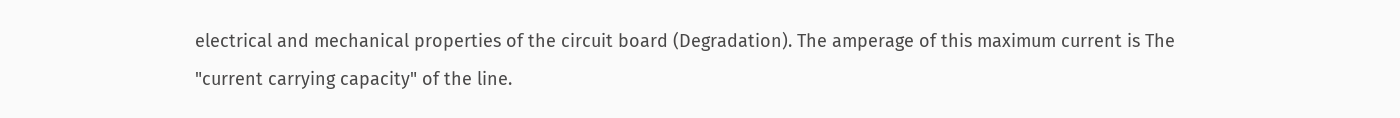electrical and mechanical properties of the circuit board (Degradation). The amperage of this maximum current is The "current carrying capacity" of the line.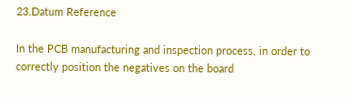23.Datum Reference

In the PCB manufacturing and inspection process, in order to correctly position the negatives on the board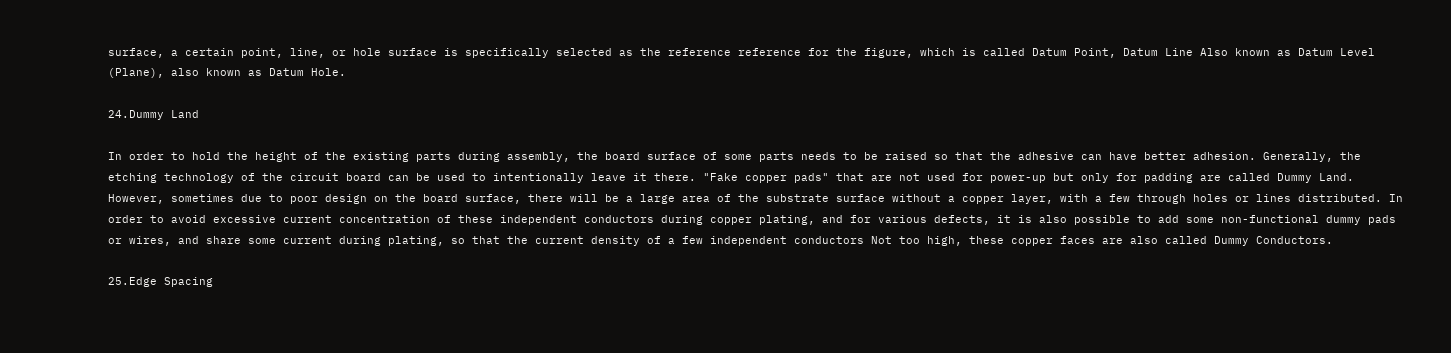surface, a certain point, line, or hole surface is specifically selected as the reference reference for the figure, which is called Datum Point, Datum Line Also known as Datum Level (Plane), also known as Datum Hole.

24.Dummy Land

In order to hold the height of the existing parts during assembly, the board surface of some parts needs to be raised so that the adhesive can have better adhesion. Generally, the etching technology of the circuit board can be used to intentionally leave it there. "Fake copper pads" that are not used for power-up but only for padding are called Dummy Land. However, sometimes due to poor design on the board surface, there will be a large area of the substrate surface without a copper layer, with a few through holes or lines distributed. In order to avoid excessive current concentration of these independent conductors during copper plating, and for various defects, it is also possible to add some non-functional dummy pads or wires, and share some current during plating, so that the current density of a few independent conductors Not too high, these copper faces are also called Dummy Conductors.

25.Edge Spacing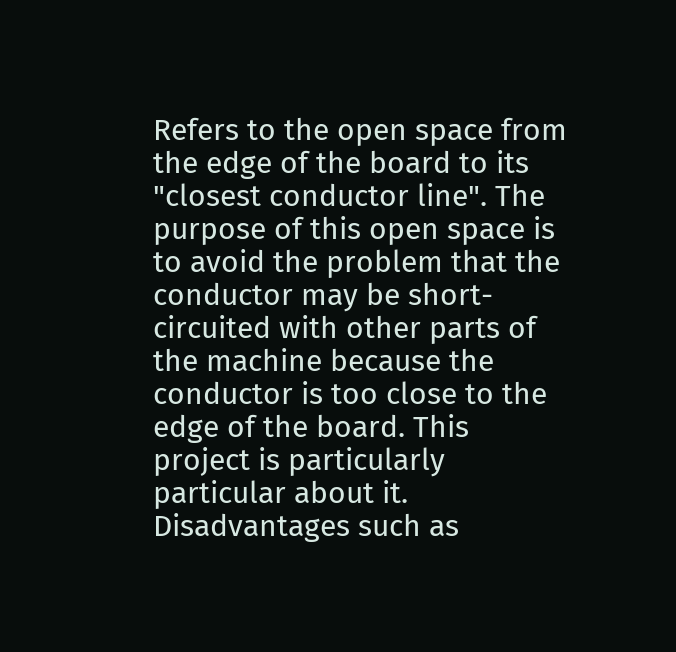Refers to the open space from the edge of the board to its "closest conductor line". The purpose of this open space is to avoid the problem that the conductor may be short-circuited with other parts of the machine because the conductor is too close to the edge of the board. This project is particularly particular about it. Disadvantages such as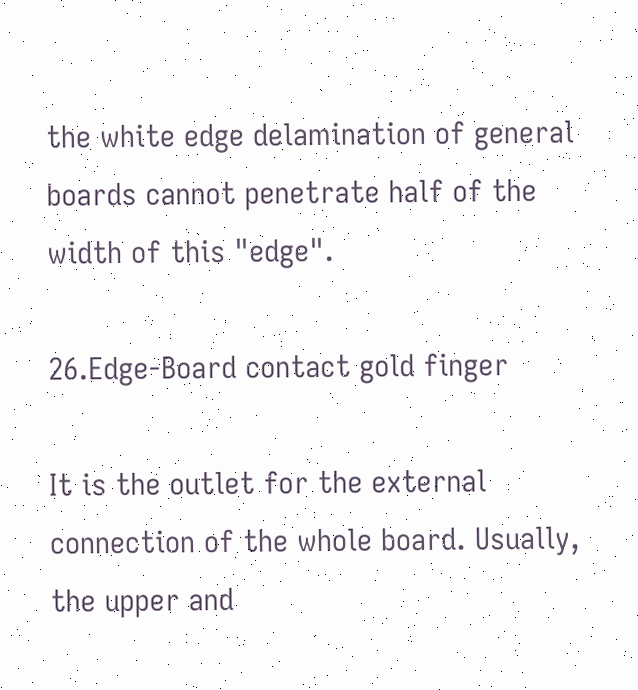the white edge delamination of general boards cannot penetrate half of the width of this "edge".

26.Edge-Board contact gold finger

It is the outlet for the external connection of the whole board. Usually, the upper and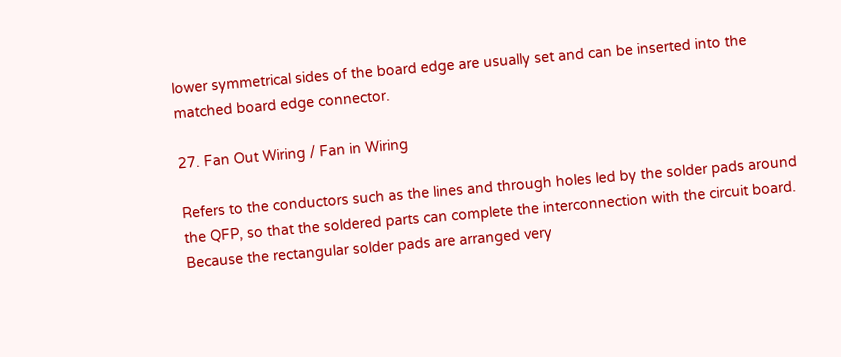lower symmetrical sides of the board edge are usually set and can be inserted into the matched board edge connector.

27. Fan Out Wiring / Fan in Wiring

Refers to the conductors such as the lines and through holes led by the solder pads around the QFP, so that the soldered parts can complete the interconnection with the circuit board. Because the rectangular solder pads are arranged very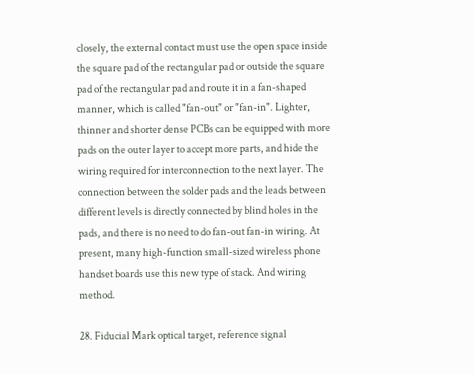closely, the external contact must use the open space inside the square pad of the rectangular pad or outside the square pad of the rectangular pad and route it in a fan-shaped manner, which is called "fan-out" or "fan-in". Lighter, thinner and shorter dense PCBs can be equipped with more pads on the outer layer to accept more parts, and hide the wiring required for interconnection to the next layer. The connection between the solder pads and the leads between different levels is directly connected by blind holes in the pads, and there is no need to do fan-out fan-in wiring. At present, many high-function small-sized wireless phone handset boards use this new type of stack. And wiring method.

28. Fiducial Mark optical target, reference signal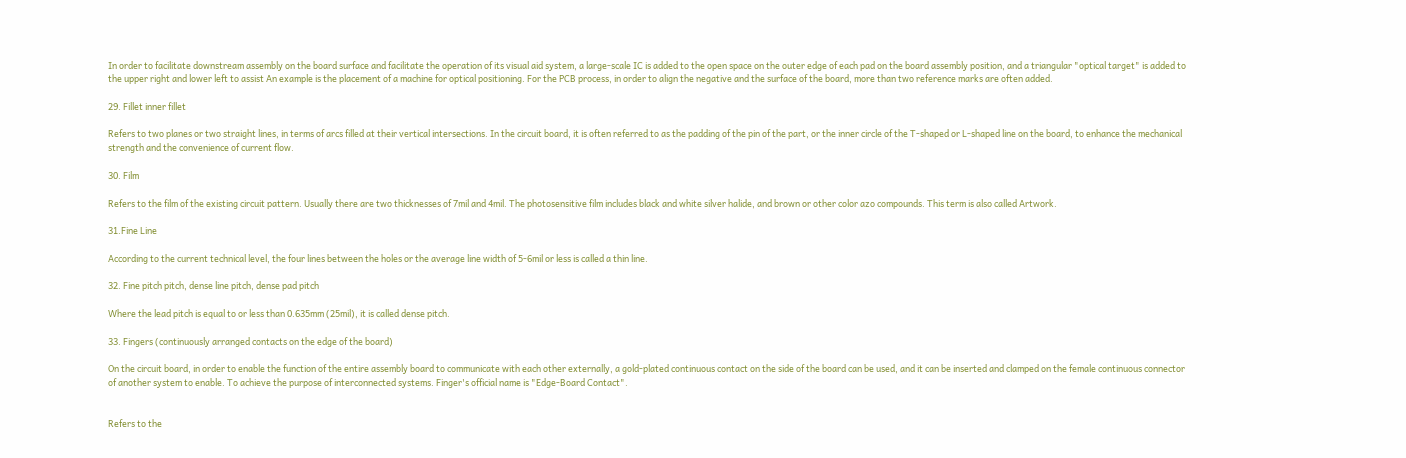In order to facilitate downstream assembly on the board surface and facilitate the operation of its visual aid system, a large-scale IC is added to the open space on the outer edge of each pad on the board assembly position, and a triangular "optical target" is added to the upper right and lower left to assist An example is the placement of a machine for optical positioning. For the PCB process, in order to align the negative and the surface of the board, more than two reference marks are often added.

29. Fillet inner fillet

Refers to two planes or two straight lines, in terms of arcs filled at their vertical intersections. In the circuit board, it is often referred to as the padding of the pin of the part, or the inner circle of the T-shaped or L-shaped line on the board, to enhance the mechanical strength and the convenience of current flow.

30. Film

Refers to the film of the existing circuit pattern. Usually there are two thicknesses of 7mil and 4mil. The photosensitive film includes black and white silver halide, and brown or other color azo compounds. This term is also called Artwork.

31.Fine Line

According to the current technical level, the four lines between the holes or the average line width of 5-6mil or less is called a thin line.

32. Fine pitch pitch, dense line pitch, dense pad pitch

Where the lead pitch is equal to or less than 0.635mm (25mil), it is called dense pitch.

33. Fingers (continuously arranged contacts on the edge of the board)

On the circuit board, in order to enable the function of the entire assembly board to communicate with each other externally, a gold-plated continuous contact on the side of the board can be used, and it can be inserted and clamped on the female continuous connector of another system to enable. To achieve the purpose of interconnected systems. Finger's official name is "Edge-Board Contact".


Refers to the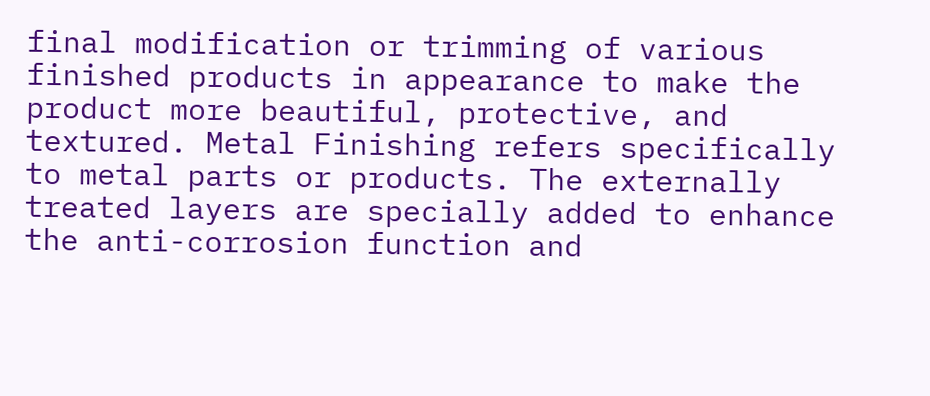final modification or trimming of various finished products in appearance to make the product more beautiful, protective, and textured. Metal Finishing refers specifically to metal parts or products. The externally treated layers are specially added to enhance the anti-corrosion function and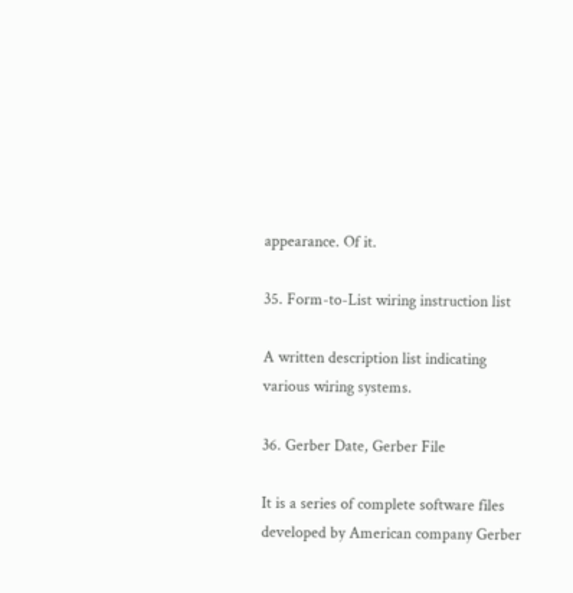appearance. Of it.

35. Form-to-List wiring instruction list

A written description list indicating various wiring systems.

36. Gerber Date, Gerber File

It is a series of complete software files developed by American company Gerber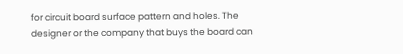for circuit board surface pattern and holes. The designer or the company that buys the board can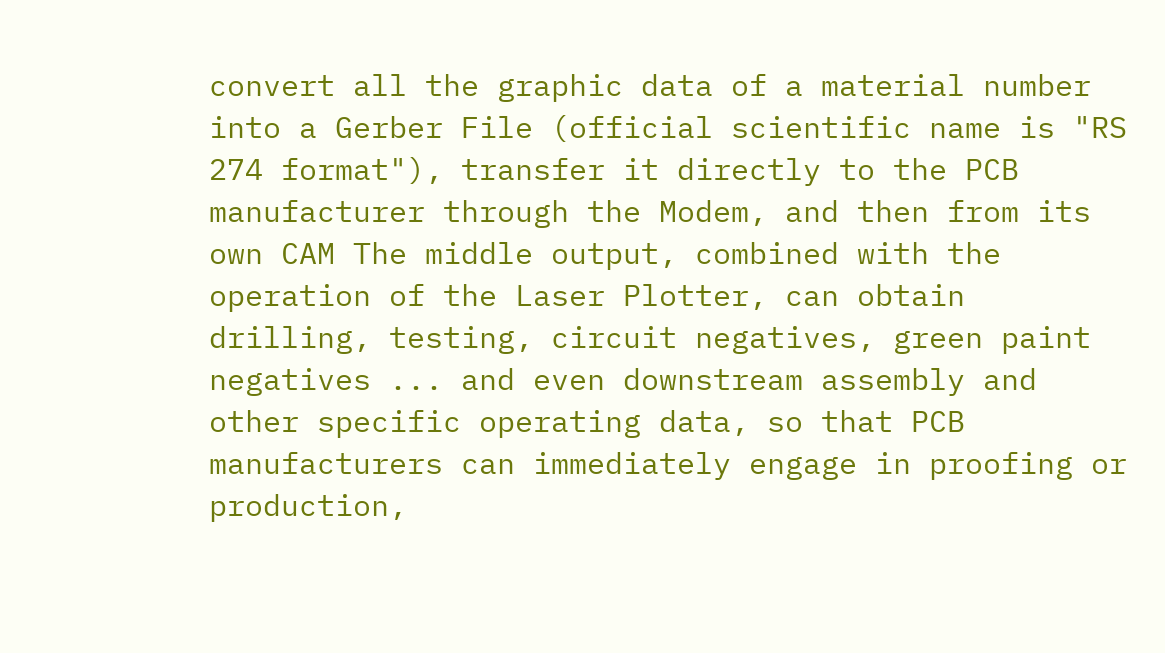convert all the graphic data of a material number into a Gerber File (official scientific name is "RS 274 format"), transfer it directly to the PCB manufacturer through the Modem, and then from its own CAM The middle output, combined with the operation of the Laser Plotter, can obtain drilling, testing, circuit negatives, green paint negatives ... and even downstream assembly and other specific operating data, so that PCB manufacturers can immediately engage in proofing or production,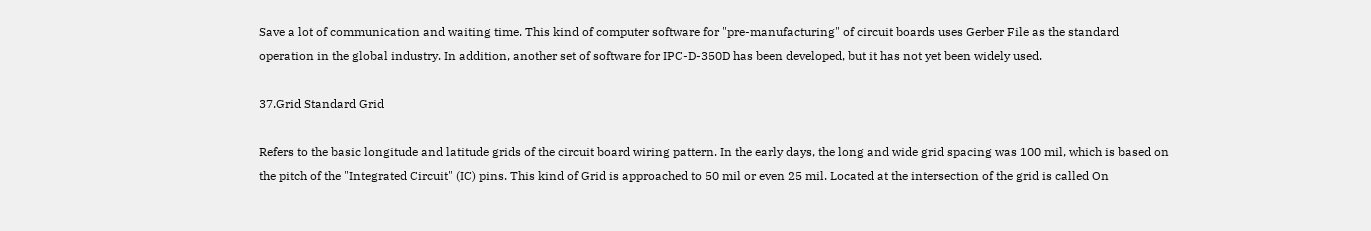Save a lot of communication and waiting time. This kind of computer software for "pre-manufacturing" of circuit boards uses Gerber File as the standard operation in the global industry. In addition, another set of software for IPC-D-350D has been developed, but it has not yet been widely used.

37.Grid Standard Grid

Refers to the basic longitude and latitude grids of the circuit board wiring pattern. In the early days, the long and wide grid spacing was 100 mil, which is based on the pitch of the "Integrated Circuit" (IC) pins. This kind of Grid is approached to 50 mil or even 25 mil. Located at the intersection of the grid is called On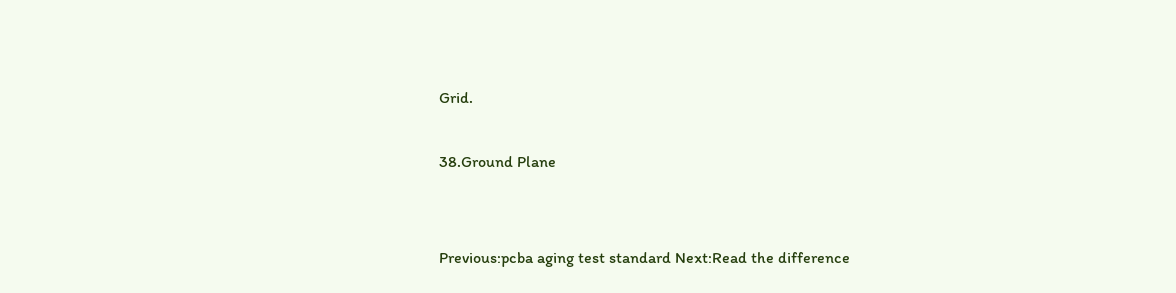Grid.

38.Ground Plane


Previous:pcba aging test standard Next:Read the difference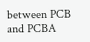between PCB and PCBA